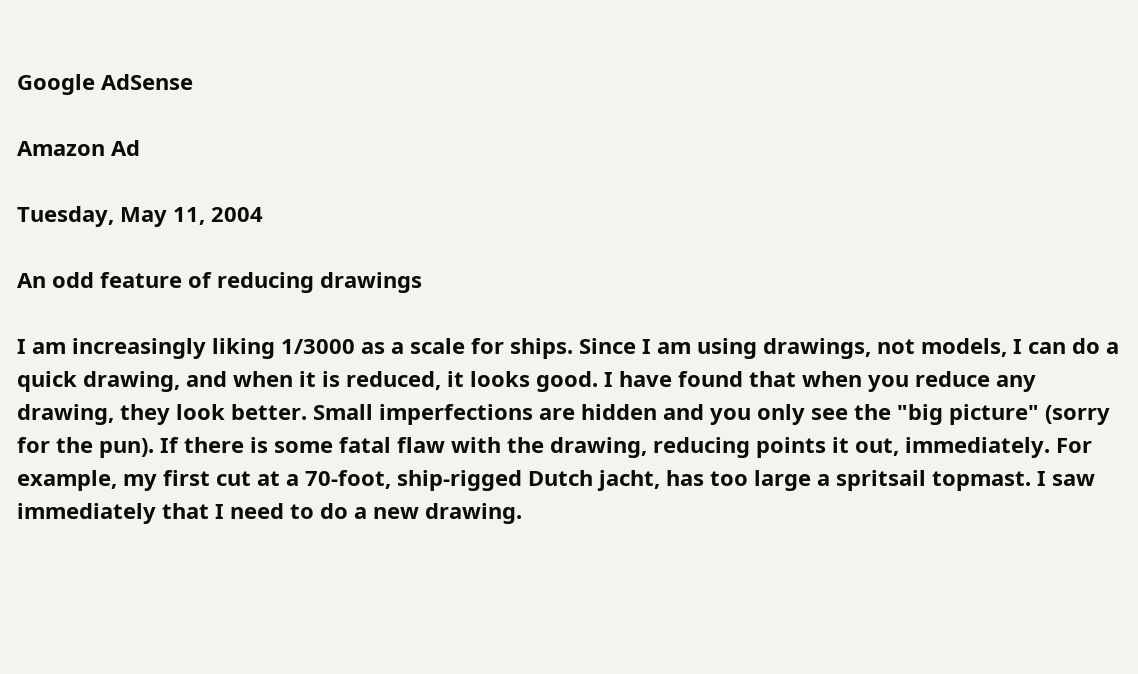Google AdSense

Amazon Ad

Tuesday, May 11, 2004

An odd feature of reducing drawings

I am increasingly liking 1/3000 as a scale for ships. Since I am using drawings, not models, I can do a quick drawing, and when it is reduced, it looks good. I have found that when you reduce any drawing, they look better. Small imperfections are hidden and you only see the "big picture" (sorry for the pun). If there is some fatal flaw with the drawing, reducing points it out, immediately. For example, my first cut at a 70-foot, ship-rigged Dutch jacht, has too large a spritsail topmast. I saw immediately that I need to do a new drawing.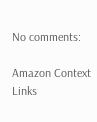No comments:

Amazon Context Links